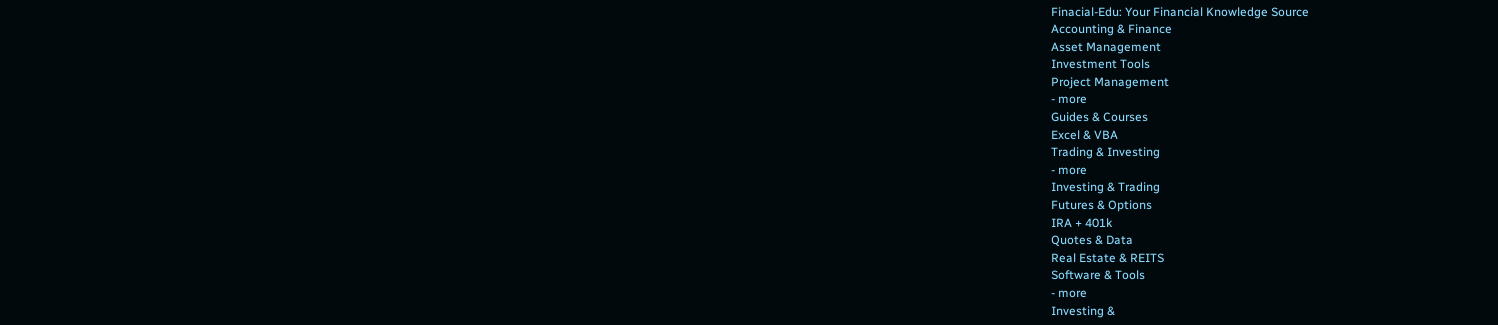Finacial-Edu: Your Financial Knowledge Source
Accounting & Finance
Asset Management
Investment Tools
Project Management
- more
Guides & Courses
Excel & VBA
Trading & Investing
- more
Investing & Trading
Futures & Options
IRA + 401k
Quotes & Data
Real Estate & REITS
Software & Tools
- more
Investing &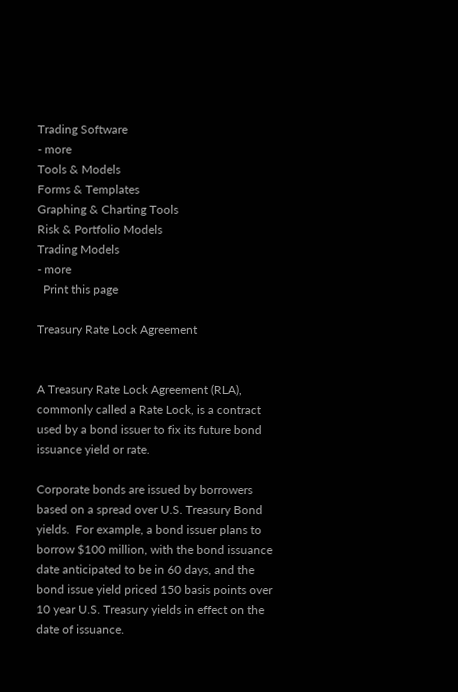Trading Software
- more
Tools & Models
Forms & Templates
Graphing & Charting Tools
Risk & Portfolio Models
Trading Models
- more
  Print this page

Treasury Rate Lock Agreement


A Treasury Rate Lock Agreement (RLA), commonly called a Rate Lock, is a contract used by a bond issuer to fix its future bond issuance yield or rate.

Corporate bonds are issued by borrowers based on a spread over U.S. Treasury Bond yields.  For example, a bond issuer plans to borrow $100 million, with the bond issuance date anticipated to be in 60 days, and the bond issue yield priced 150 basis points over 10 year U.S. Treasury yields in effect on the date of issuance.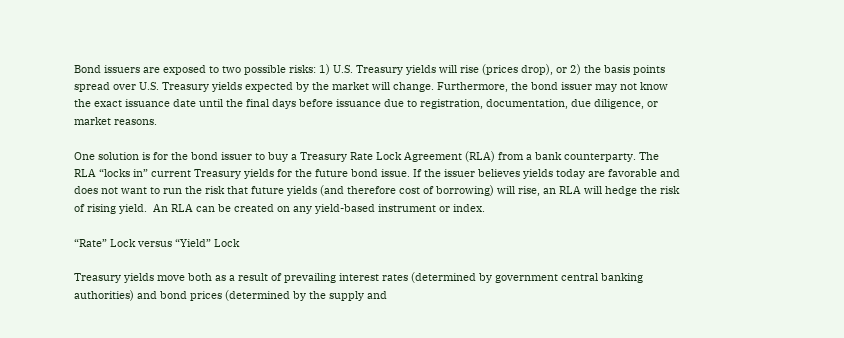Bond issuers are exposed to two possible risks: 1) U.S. Treasury yields will rise (prices drop), or 2) the basis points spread over U.S. Treasury yields expected by the market will change. Furthermore, the bond issuer may not know the exact issuance date until the final days before issuance due to registration, documentation, due diligence, or market reasons.

One solution is for the bond issuer to buy a Treasury Rate Lock Agreement (RLA) from a bank counterparty. The RLA “locks in” current Treasury yields for the future bond issue. If the issuer believes yields today are favorable and does not want to run the risk that future yields (and therefore cost of borrowing) will rise, an RLA will hedge the risk of rising yield.  An RLA can be created on any yield-based instrument or index.

“Rate” Lock versus “Yield” Lock

Treasury yields move both as a result of prevailing interest rates (determined by government central banking authorities) and bond prices (determined by the supply and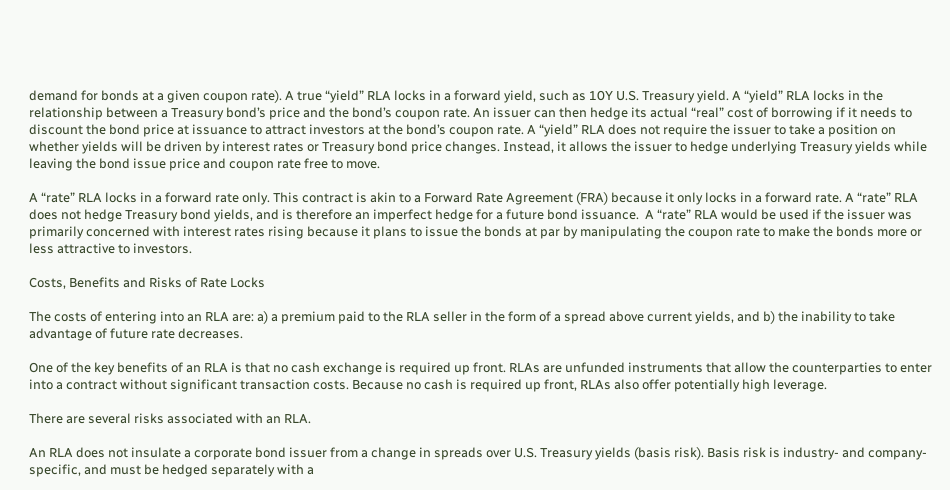demand for bonds at a given coupon rate). A true “yield” RLA locks in a forward yield, such as 10Y U.S. Treasury yield. A “yield” RLA locks in the relationship between a Treasury bond’s price and the bond’s coupon rate. An issuer can then hedge its actual “real” cost of borrowing if it needs to discount the bond price at issuance to attract investors at the bond’s coupon rate. A “yield” RLA does not require the issuer to take a position on whether yields will be driven by interest rates or Treasury bond price changes. Instead, it allows the issuer to hedge underlying Treasury yields while leaving the bond issue price and coupon rate free to move.

A “rate” RLA locks in a forward rate only. This contract is akin to a Forward Rate Agreement (FRA) because it only locks in a forward rate. A “rate” RLA does not hedge Treasury bond yields, and is therefore an imperfect hedge for a future bond issuance.  A “rate” RLA would be used if the issuer was primarily concerned with interest rates rising because it plans to issue the bonds at par by manipulating the coupon rate to make the bonds more or less attractive to investors.

Costs, Benefits and Risks of Rate Locks

The costs of entering into an RLA are: a) a premium paid to the RLA seller in the form of a spread above current yields, and b) the inability to take advantage of future rate decreases.

One of the key benefits of an RLA is that no cash exchange is required up front. RLAs are unfunded instruments that allow the counterparties to enter into a contract without significant transaction costs. Because no cash is required up front, RLAs also offer potentially high leverage.

There are several risks associated with an RLA.

An RLA does not insulate a corporate bond issuer from a change in spreads over U.S. Treasury yields (basis risk). Basis risk is industry- and company-specific, and must be hedged separately with a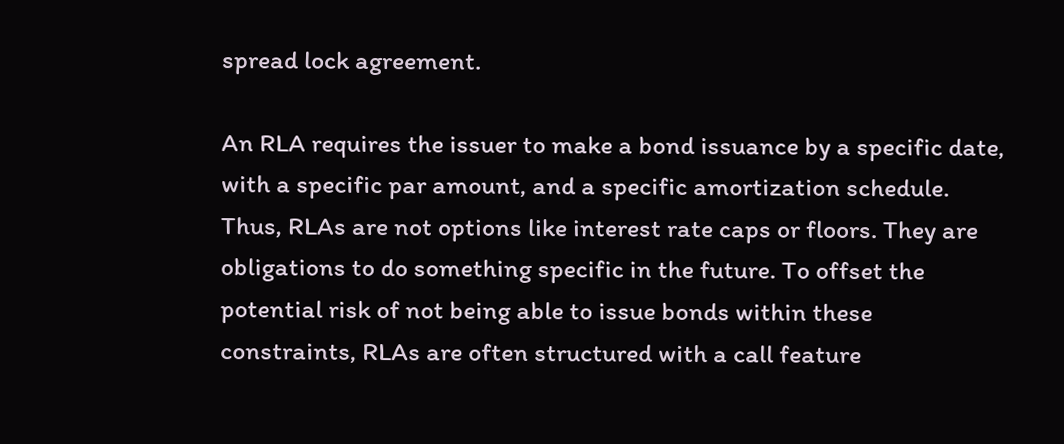spread lock agreement.

An RLA requires the issuer to make a bond issuance by a specific date, with a specific par amount, and a specific amortization schedule. Thus, RLAs are not options like interest rate caps or floors. They are obligations to do something specific in the future. To offset the potential risk of not being able to issue bonds within these constraints, RLAs are often structured with a call feature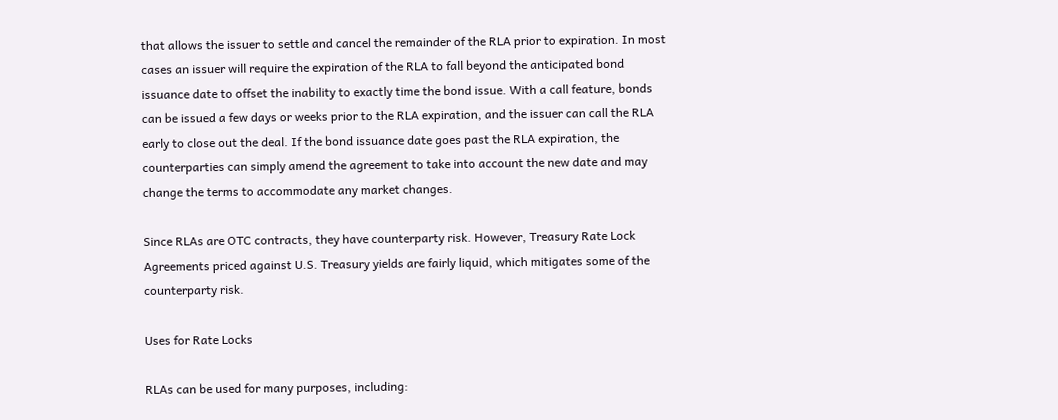that allows the issuer to settle and cancel the remainder of the RLA prior to expiration. In most cases an issuer will require the expiration of the RLA to fall beyond the anticipated bond issuance date to offset the inability to exactly time the bond issue. With a call feature, bonds can be issued a few days or weeks prior to the RLA expiration, and the issuer can call the RLA early to close out the deal. If the bond issuance date goes past the RLA expiration, the counterparties can simply amend the agreement to take into account the new date and may change the terms to accommodate any market changes.

Since RLAs are OTC contracts, they have counterparty risk. However, Treasury Rate Lock Agreements priced against U.S. Treasury yields are fairly liquid, which mitigates some of the counterparty risk.

Uses for Rate Locks

RLAs can be used for many purposes, including: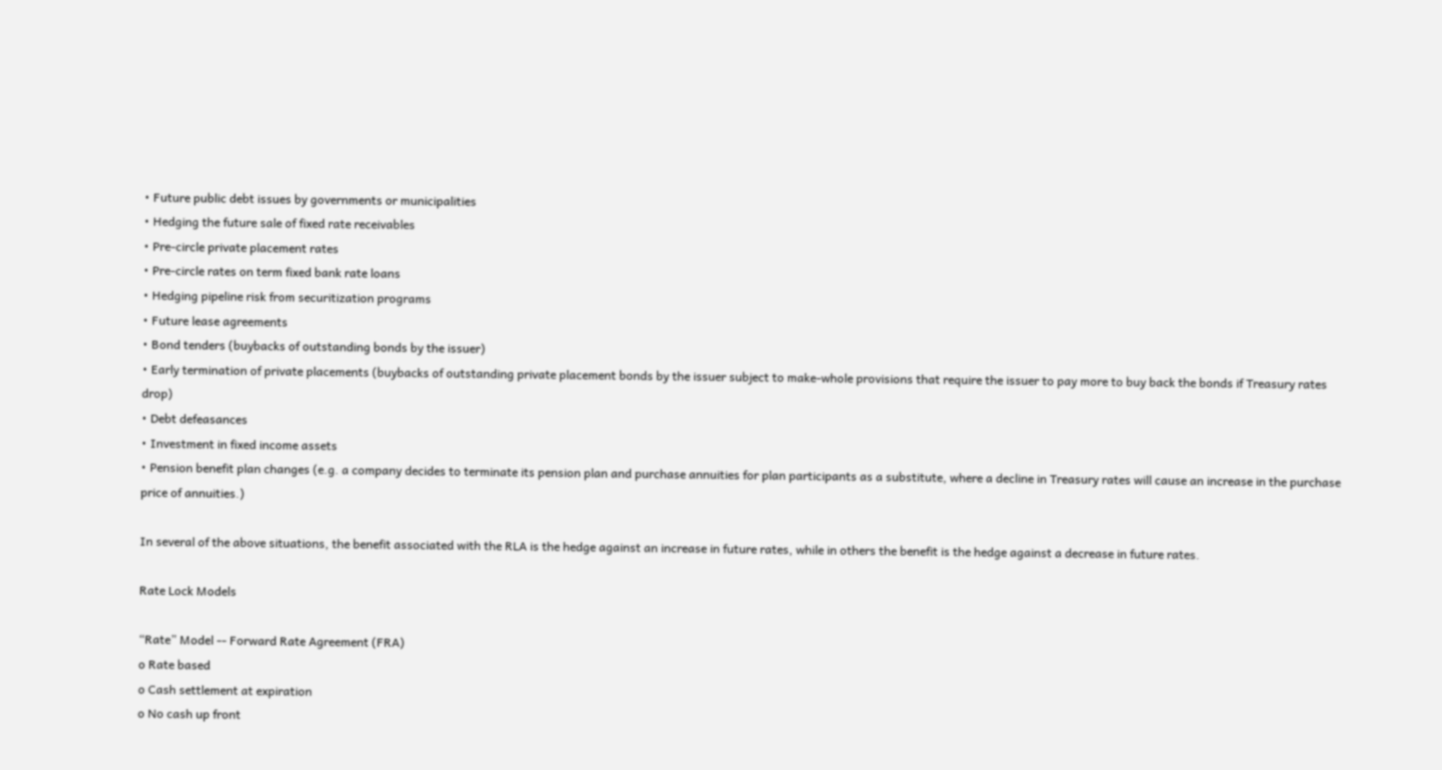• Future public debt issues by governments or municipalities
• Hedging the future sale of fixed rate receivables
• Pre-circle private placement rates
• Pre-circle rates on term fixed bank rate loans
• Hedging pipeline risk from securitization programs
• Future lease agreements
• Bond tenders (buybacks of outstanding bonds by the issuer)
• Early termination of private placements (buybacks of outstanding private placement bonds by the issuer subject to make-whole provisions that require the issuer to pay more to buy back the bonds if Treasury rates drop)
• Debt defeasances
• Investment in fixed income assets
• Pension benefit plan changes (e.g. a company decides to terminate its pension plan and purchase annuities for plan participants as a substitute, where a decline in Treasury rates will cause an increase in the purchase price of annuities.)

In several of the above situations, the benefit associated with the RLA is the hedge against an increase in future rates, while in others the benefit is the hedge against a decrease in future rates.

Rate Lock Models

“Rate” Model -- Forward Rate Agreement (FRA)
o Rate based
o Cash settlement at expiration
o No cash up front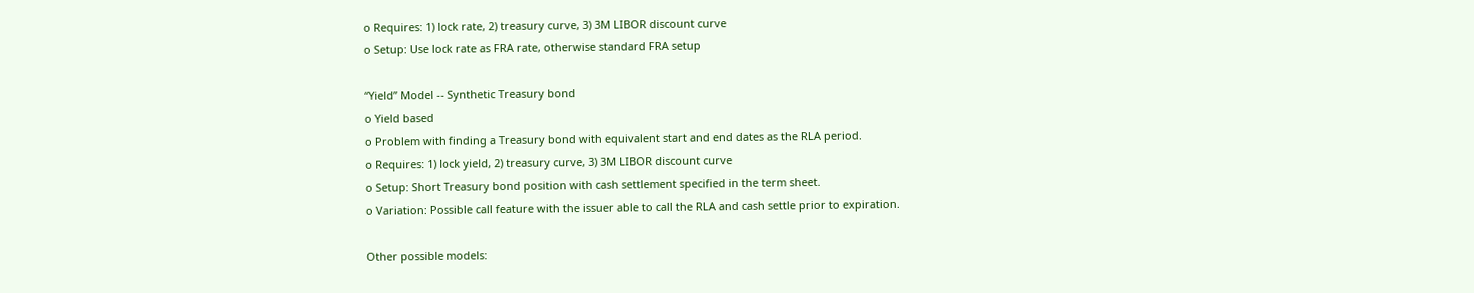o Requires: 1) lock rate, 2) treasury curve, 3) 3M LIBOR discount curve
o Setup: Use lock rate as FRA rate, otherwise standard FRA setup

“Yield” Model -- Synthetic Treasury bond
o Yield based
o Problem with finding a Treasury bond with equivalent start and end dates as the RLA period.
o Requires: 1) lock yield, 2) treasury curve, 3) 3M LIBOR discount curve
o Setup: Short Treasury bond position with cash settlement specified in the term sheet.
o Variation: Possible call feature with the issuer able to call the RLA and cash settle prior to expiration.

Other possible models: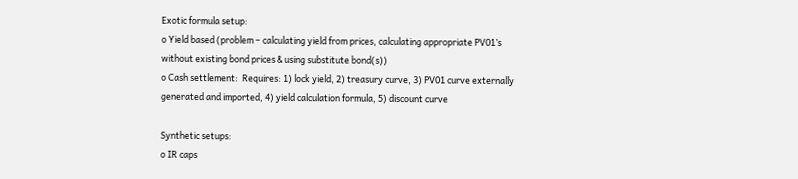Exotic formula setup:
o Yield based (problem – calculating yield from prices, calculating appropriate PV01’s without existing bond prices & using substitute bond(s))
o Cash settlement:  Requires: 1) lock yield, 2) treasury curve, 3) PV01 curve externally generated and imported, 4) yield calculation formula, 5) discount curve

Synthetic setups:
o IR caps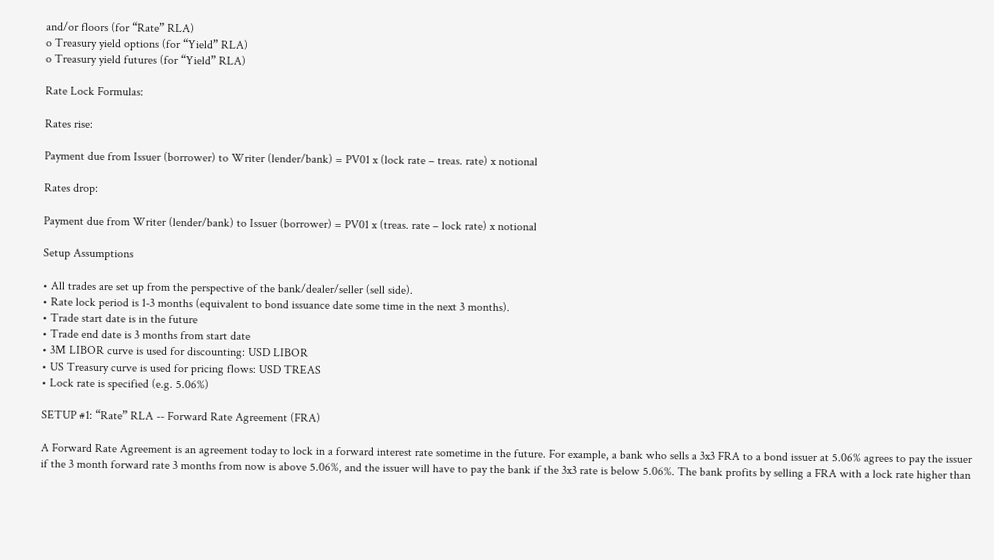and/or floors (for “Rate” RLA)
o Treasury yield options (for “Yield” RLA)
o Treasury yield futures (for “Yield” RLA)

Rate Lock Formulas:

Rates rise:

Payment due from Issuer (borrower) to Writer (lender/bank) = PV01 x (lock rate – treas. rate) x notional

Rates drop:

Payment due from Writer (lender/bank) to Issuer (borrower) = PV01 x (treas. rate – lock rate) x notional

Setup Assumptions

• All trades are set up from the perspective of the bank/dealer/seller (sell side).
• Rate lock period is 1-3 months (equivalent to bond issuance date some time in the next 3 months).
• Trade start date is in the future
• Trade end date is 3 months from start date
• 3M LIBOR curve is used for discounting: USD LIBOR
• US Treasury curve is used for pricing flows: USD TREAS
• Lock rate is specified (e.g. 5.06%)

SETUP #1: “Rate” RLA -- Forward Rate Agreement (FRA)

A Forward Rate Agreement is an agreement today to lock in a forward interest rate sometime in the future. For example, a bank who sells a 3x3 FRA to a bond issuer at 5.06% agrees to pay the issuer if the 3 month forward rate 3 months from now is above 5.06%, and the issuer will have to pay the bank if the 3x3 rate is below 5.06%. The bank profits by selling a FRA with a lock rate higher than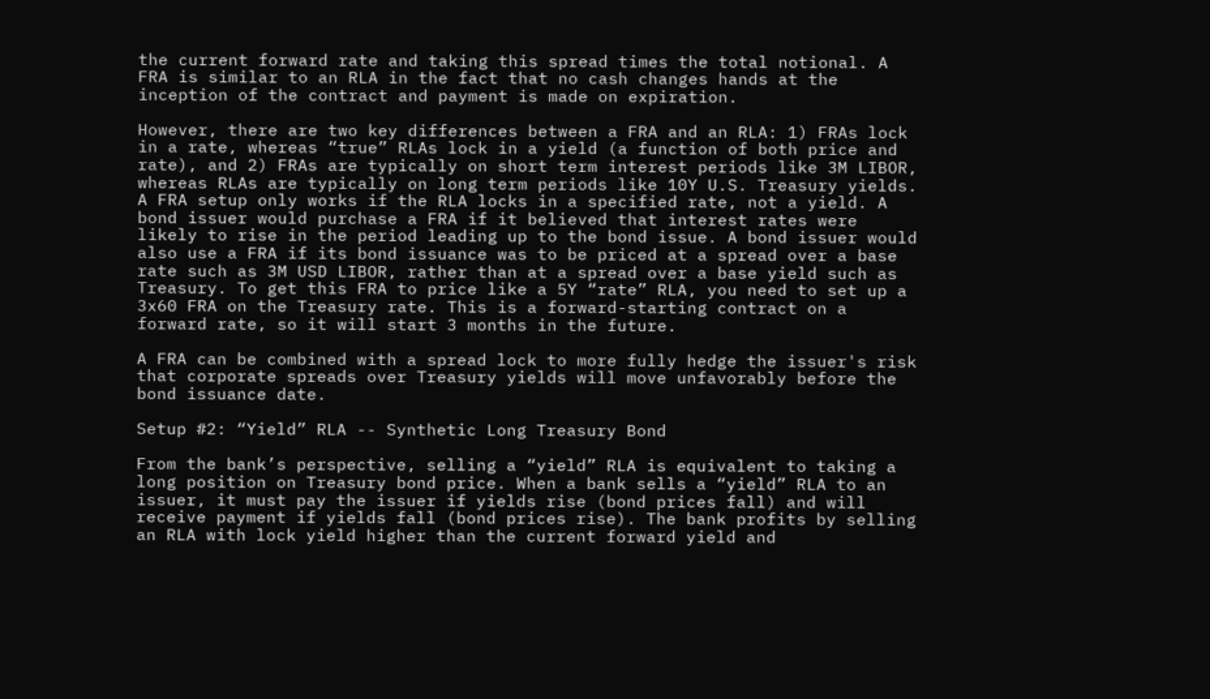the current forward rate and taking this spread times the total notional. A FRA is similar to an RLA in the fact that no cash changes hands at the inception of the contract and payment is made on expiration.

However, there are two key differences between a FRA and an RLA: 1) FRAs lock in a rate, whereas “true” RLAs lock in a yield (a function of both price and rate), and 2) FRAs are typically on short term interest periods like 3M LIBOR, whereas RLAs are typically on long term periods like 10Y U.S. Treasury yields. A FRA setup only works if the RLA locks in a specified rate, not a yield. A bond issuer would purchase a FRA if it believed that interest rates were likely to rise in the period leading up to the bond issue. A bond issuer would also use a FRA if its bond issuance was to be priced at a spread over a base rate such as 3M USD LIBOR, rather than at a spread over a base yield such as Treasury. To get this FRA to price like a 5Y “rate” RLA, you need to set up a 3x60 FRA on the Treasury rate. This is a forward-starting contract on a forward rate, so it will start 3 months in the future.

A FRA can be combined with a spread lock to more fully hedge the issuer's risk that corporate spreads over Treasury yields will move unfavorably before the bond issuance date.

Setup #2: “Yield” RLA -- Synthetic Long Treasury Bond

From the bank’s perspective, selling a “yield” RLA is equivalent to taking a long position on Treasury bond price. When a bank sells a “yield” RLA to an issuer, it must pay the issuer if yields rise (bond prices fall) and will receive payment if yields fall (bond prices rise). The bank profits by selling an RLA with lock yield higher than the current forward yield and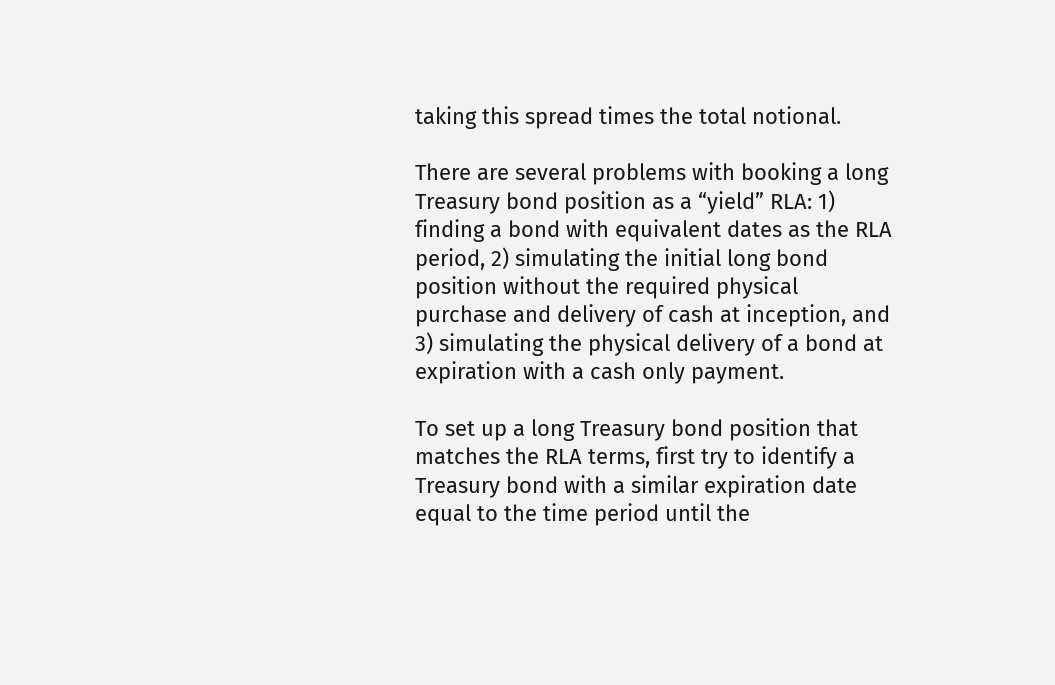taking this spread times the total notional.

There are several problems with booking a long Treasury bond position as a “yield” RLA: 1) finding a bond with equivalent dates as the RLA period, 2) simulating the initial long bond position without the required physical purchase and delivery of cash at inception, and 3) simulating the physical delivery of a bond at expiration with a cash only payment.

To set up a long Treasury bond position that matches the RLA terms, first try to identify a Treasury bond with a similar expiration date equal to the time period until the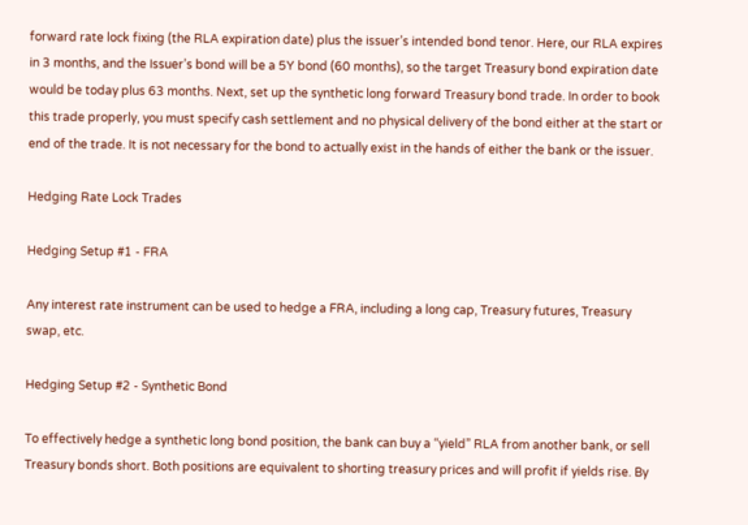forward rate lock fixing (the RLA expiration date) plus the issuer’s intended bond tenor. Here, our RLA expires in 3 months, and the Issuer’s bond will be a 5Y bond (60 months), so the target Treasury bond expiration date would be today plus 63 months. Next, set up the synthetic long forward Treasury bond trade. In order to book this trade properly, you must specify cash settlement and no physical delivery of the bond either at the start or end of the trade. It is not necessary for the bond to actually exist in the hands of either the bank or the issuer.

Hedging Rate Lock Trades

Hedging Setup #1 - FRA

Any interest rate instrument can be used to hedge a FRA, including a long cap, Treasury futures, Treasury swap, etc.

Hedging Setup #2 - Synthetic Bond

To effectively hedge a synthetic long bond position, the bank can buy a “yield” RLA from another bank, or sell Treasury bonds short. Both positions are equivalent to shorting treasury prices and will profit if yields rise. By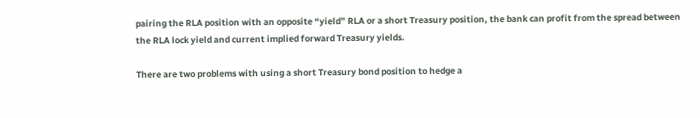pairing the RLA position with an opposite “yield” RLA or a short Treasury position, the bank can profit from the spread between the RLA lock yield and current implied forward Treasury yields.

There are two problems with using a short Treasury bond position to hedge a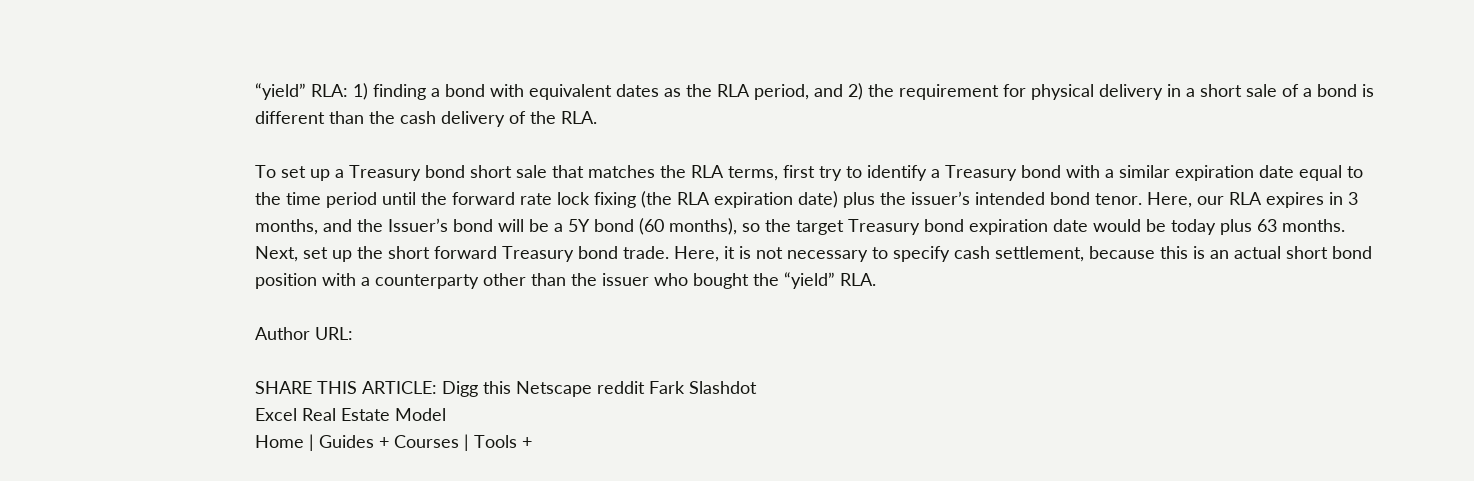“yield” RLA: 1) finding a bond with equivalent dates as the RLA period, and 2) the requirement for physical delivery in a short sale of a bond is different than the cash delivery of the RLA.

To set up a Treasury bond short sale that matches the RLA terms, first try to identify a Treasury bond with a similar expiration date equal to the time period until the forward rate lock fixing (the RLA expiration date) plus the issuer’s intended bond tenor. Here, our RLA expires in 3 months, and the Issuer’s bond will be a 5Y bond (60 months), so the target Treasury bond expiration date would be today plus 63 months. Next, set up the short forward Treasury bond trade. Here, it is not necessary to specify cash settlement, because this is an actual short bond position with a counterparty other than the issuer who bought the “yield” RLA.

Author URL:

SHARE THIS ARTICLE: Digg this Netscape reddit Fark Slashdot
Excel Real Estate Model
Home | Guides + Courses | Tools +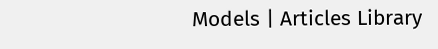Models | Articles Library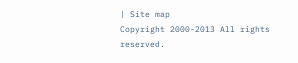| Site map
Copyright 2000-2013 All rights reserved.